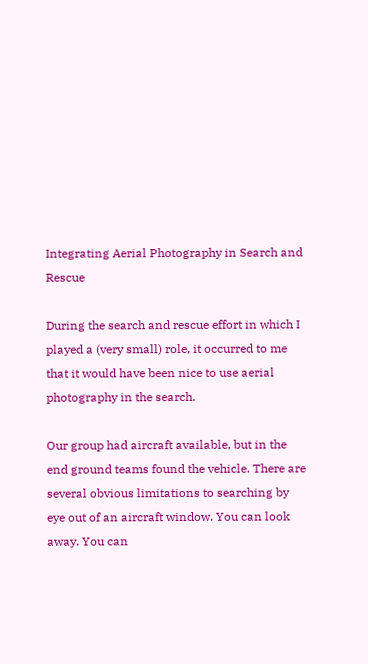Integrating Aerial Photography in Search and Rescue

During the search and rescue effort in which I played a (very small) role, it occurred to me that it would have been nice to use aerial photography in the search.

Our group had aircraft available, but in the end ground teams found the vehicle. There are several obvious limitations to searching by eye out of an aircraft window. You can look away. You can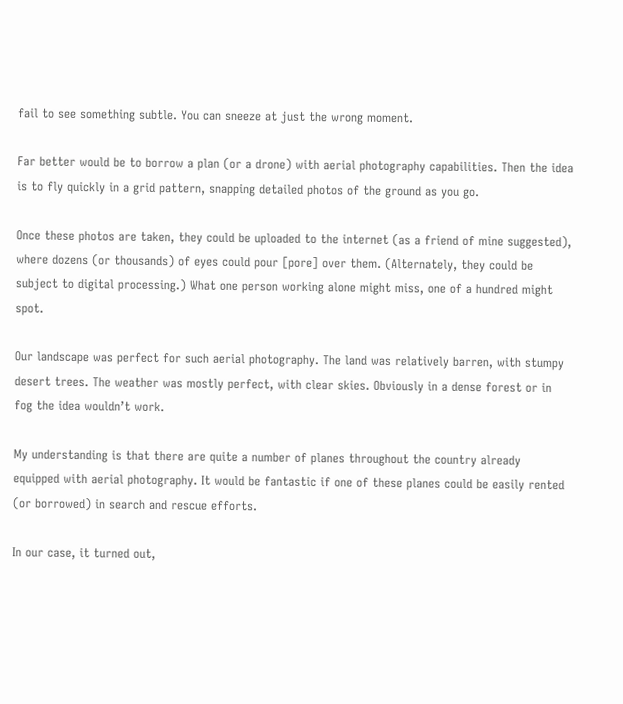fail to see something subtle. You can sneeze at just the wrong moment.

Far better would be to borrow a plan (or a drone) with aerial photography capabilities. Then the idea is to fly quickly in a grid pattern, snapping detailed photos of the ground as you go.

Once these photos are taken, they could be uploaded to the internet (as a friend of mine suggested), where dozens (or thousands) of eyes could pour [pore] over them. (Alternately, they could be subject to digital processing.) What one person working alone might miss, one of a hundred might spot.

Our landscape was perfect for such aerial photography. The land was relatively barren, with stumpy desert trees. The weather was mostly perfect, with clear skies. Obviously in a dense forest or in fog the idea wouldn’t work.

My understanding is that there are quite a number of planes throughout the country already equipped with aerial photography. It would be fantastic if one of these planes could be easily rented (or borrowed) in search and rescue efforts.

In our case, it turned out,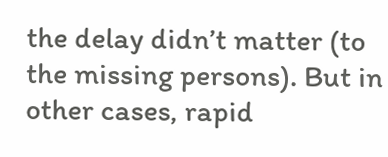the delay didn’t matter (to the missing persons). But in other cases, rapid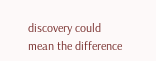discovery could mean the difference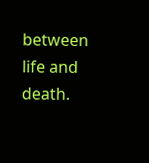between life and death.